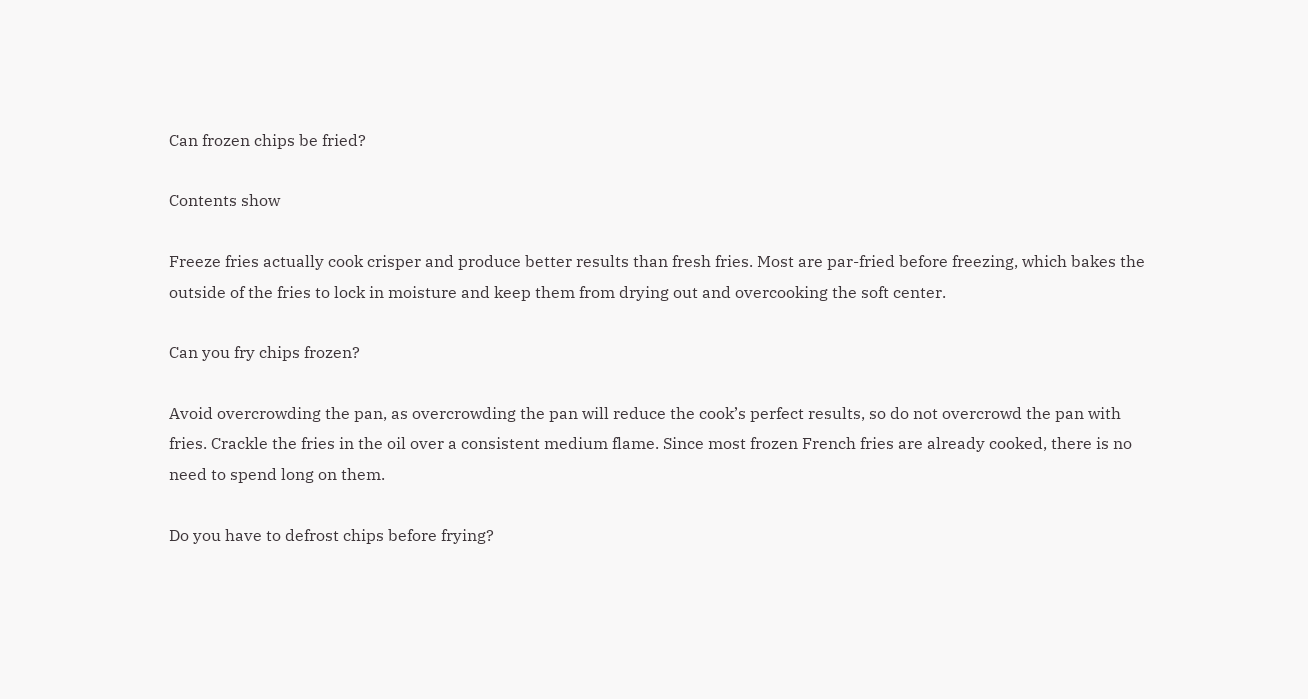Can frozen chips be fried?

Contents show

Freeze fries actually cook crisper and produce better results than fresh fries. Most are par-fried before freezing, which bakes the outside of the fries to lock in moisture and keep them from drying out and overcooking the soft center.

Can you fry chips frozen?

Avoid overcrowding the pan, as overcrowding the pan will reduce the cook’s perfect results, so do not overcrowd the pan with fries. Crackle the fries in the oil over a consistent medium flame. Since most frozen French fries are already cooked, there is no need to spend long on them.

Do you have to defrost chips before frying?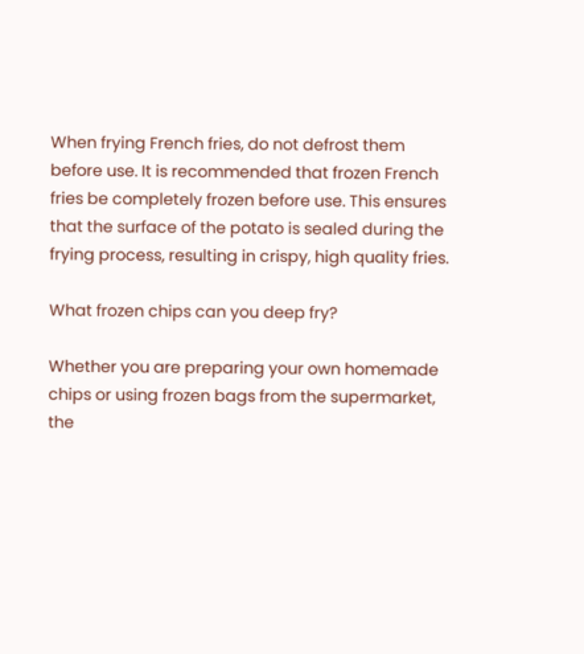When frying French fries, do not defrost them before use. It is recommended that frozen French fries be completely frozen before use. This ensures that the surface of the potato is sealed during the frying process, resulting in crispy, high quality fries.

What frozen chips can you deep fry?

Whether you are preparing your own homemade chips or using frozen bags from the supermarket, the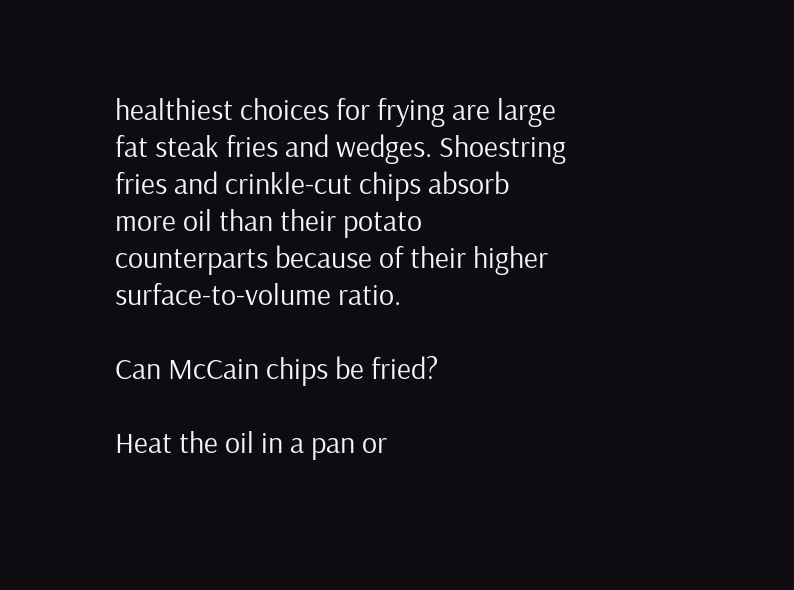healthiest choices for frying are large fat steak fries and wedges. Shoestring fries and crinkle-cut chips absorb more oil than their potato counterparts because of their higher surface-to-volume ratio.

Can McCain chips be fried?

Heat the oil in a pan or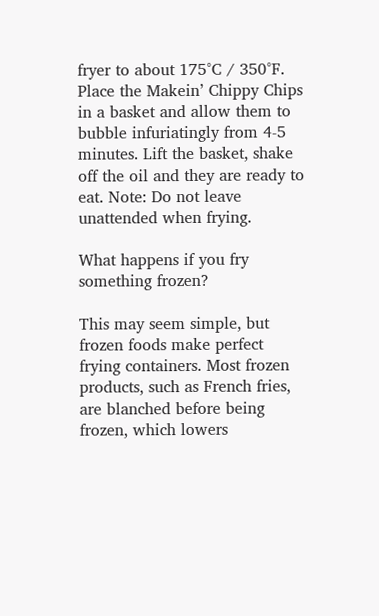fryer to about 175°C / 350°F. Place the Makein’ Chippy Chips in a basket and allow them to bubble infuriatingly from 4-5 minutes. Lift the basket, shake off the oil and they are ready to eat. Note: Do not leave unattended when frying.

What happens if you fry something frozen?

This may seem simple, but frozen foods make perfect frying containers. Most frozen products, such as French fries, are blanched before being frozen, which lowers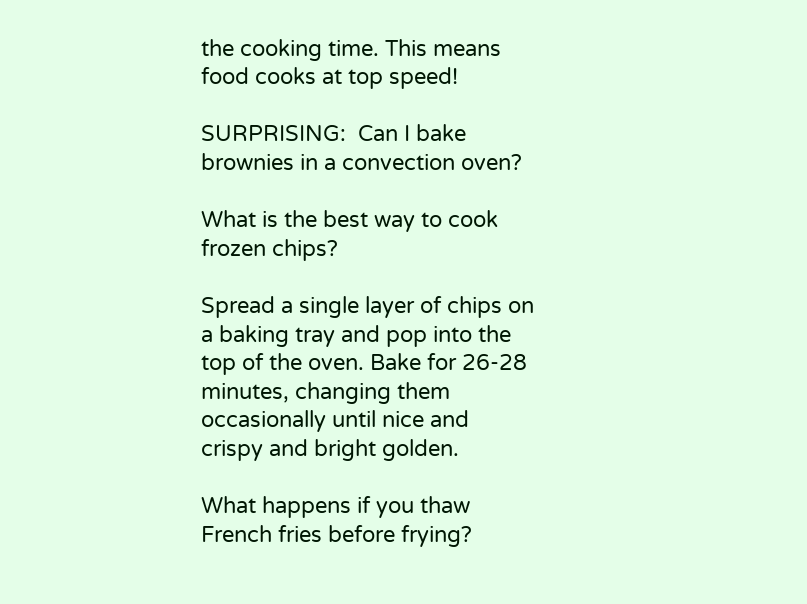the cooking time. This means food cooks at top speed!

SURPRISING:  Can I bake brownies in a convection oven?

What is the best way to cook frozen chips?

Spread a single layer of chips on a baking tray and pop into the top of the oven. Bake for 26-28 minutes, changing them occasionally until nice and crispy and bright golden.

What happens if you thaw French fries before frying?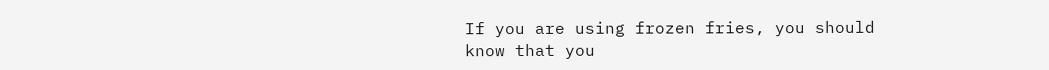If you are using frozen fries, you should know that you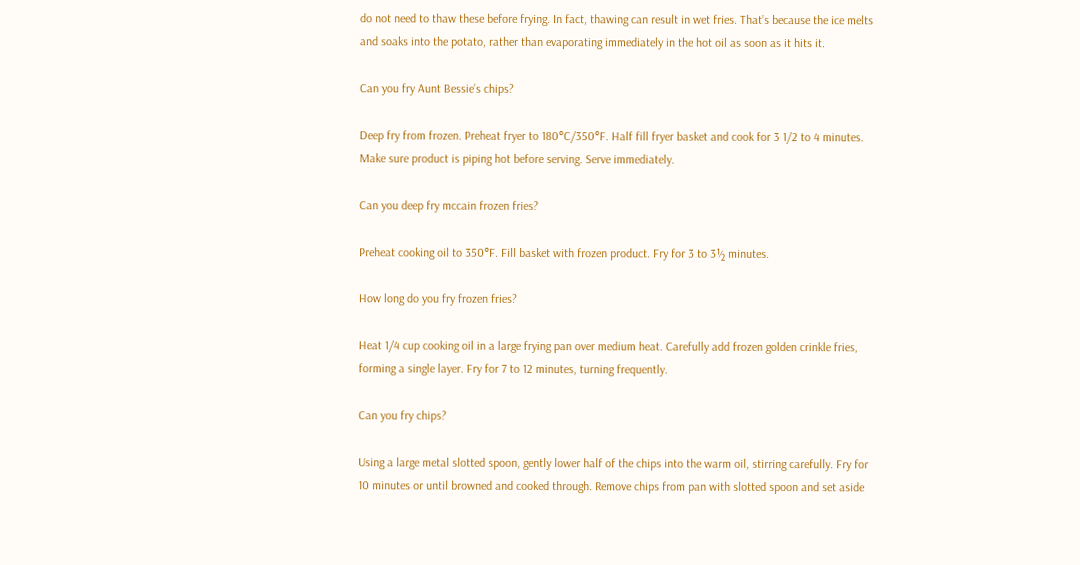do not need to thaw these before frying. In fact, thawing can result in wet fries. That’s because the ice melts and soaks into the potato, rather than evaporating immediately in the hot oil as soon as it hits it.

Can you fry Aunt Bessie’s chips?

Deep fry from frozen. Preheat fryer to 180°C/350°F. Half fill fryer basket and cook for 3 1/2 to 4 minutes. Make sure product is piping hot before serving. Serve immediately.

Can you deep fry mccain frozen fries?

Preheat cooking oil to 350°F. Fill basket with frozen product. Fry for 3 to 3½ minutes.

How long do you fry frozen fries?

Heat 1/4 cup cooking oil in a large frying pan over medium heat. Carefully add frozen golden crinkle fries, forming a single layer. Fry for 7 to 12 minutes, turning frequently.

Can you fry chips?

Using a large metal slotted spoon, gently lower half of the chips into the warm oil, stirring carefully. Fry for 10 minutes or until browned and cooked through. Remove chips from pan with slotted spoon and set aside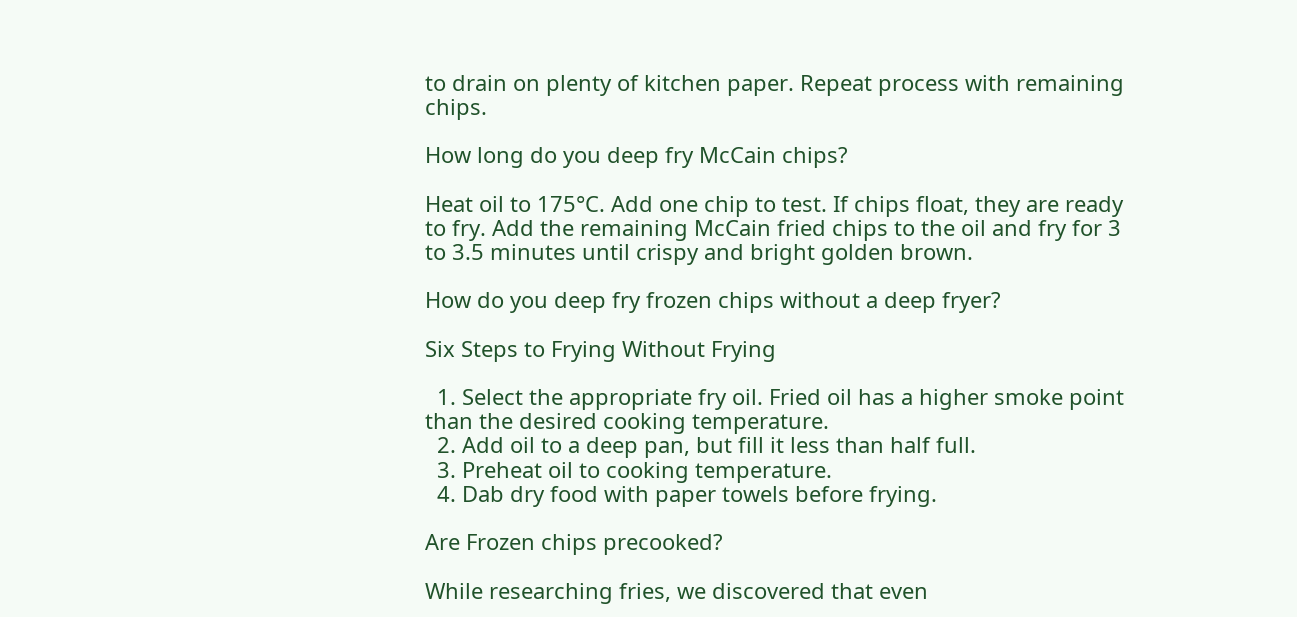to drain on plenty of kitchen paper. Repeat process with remaining chips.

How long do you deep fry McCain chips?

Heat oil to 175°C. Add one chip to test. If chips float, they are ready to fry. Add the remaining McCain fried chips to the oil and fry for 3 to 3.5 minutes until crispy and bright golden brown.

How do you deep fry frozen chips without a deep fryer?

Six Steps to Frying Without Frying

  1. Select the appropriate fry oil. Fried oil has a higher smoke point than the desired cooking temperature.
  2. Add oil to a deep pan, but fill it less than half full.
  3. Preheat oil to cooking temperature.
  4. Dab dry food with paper towels before frying.

Are Frozen chips precooked?

While researching fries, we discovered that even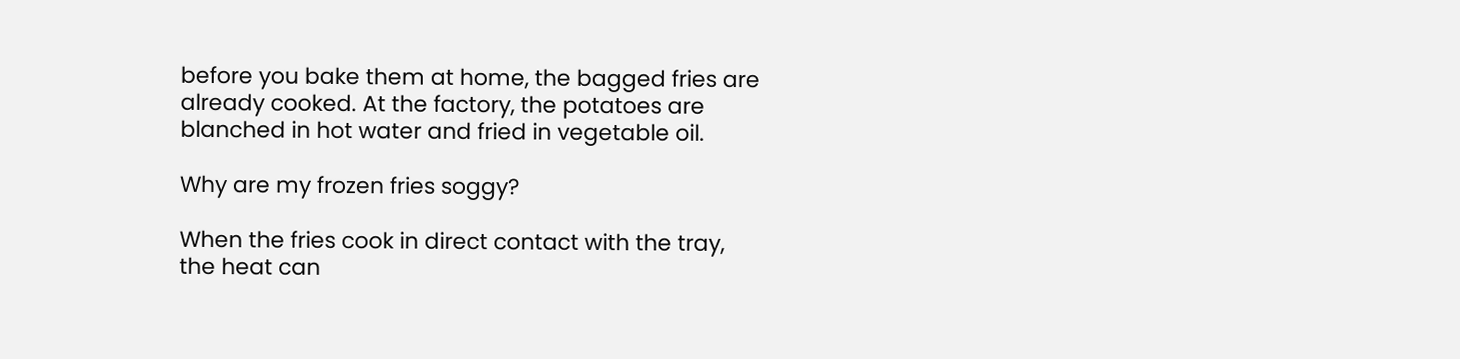before you bake them at home, the bagged fries are already cooked. At the factory, the potatoes are blanched in hot water and fried in vegetable oil.

Why are my frozen fries soggy?

When the fries cook in direct contact with the tray, the heat can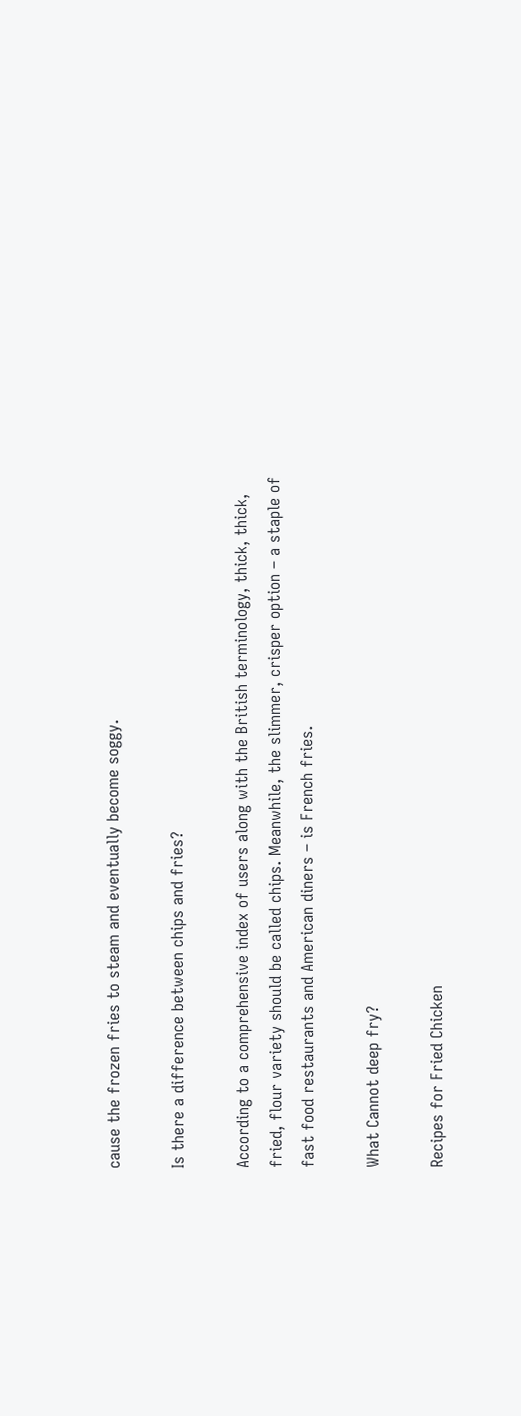cause the frozen fries to steam and eventually become soggy.

Is there a difference between chips and fries?

According to a comprehensive index of users along with the British terminology, thick, thick, fried, flour variety should be called chips. Meanwhile, the slimmer, crisper option – a staple of fast food restaurants and American diners – is French fries.

What Cannot deep fry?

Recipes for Fried Chicken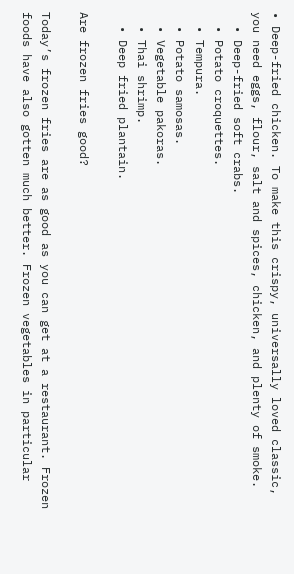• Deep-fried chicken. To make this crispy, universally loved classic, you need eggs, flour, salt and spices, chicken, and plenty of smoke.
  • Deep-fried soft crabs.
  • Potato croquettes.
  • Tempura.
  • Potato samosas.
  • Vegetable pakoras.
  • Thai shrimp.
  • Deep fried plantain.

Are frozen fries good?

Today’s frozen fries are as good as you can get at a restaurant. Frozen foods have also gotten much better. Frozen vegetables in particular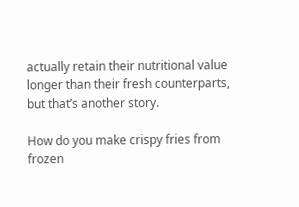actually retain their nutritional value longer than their fresh counterparts, but that’s another story.

How do you make crispy fries from frozen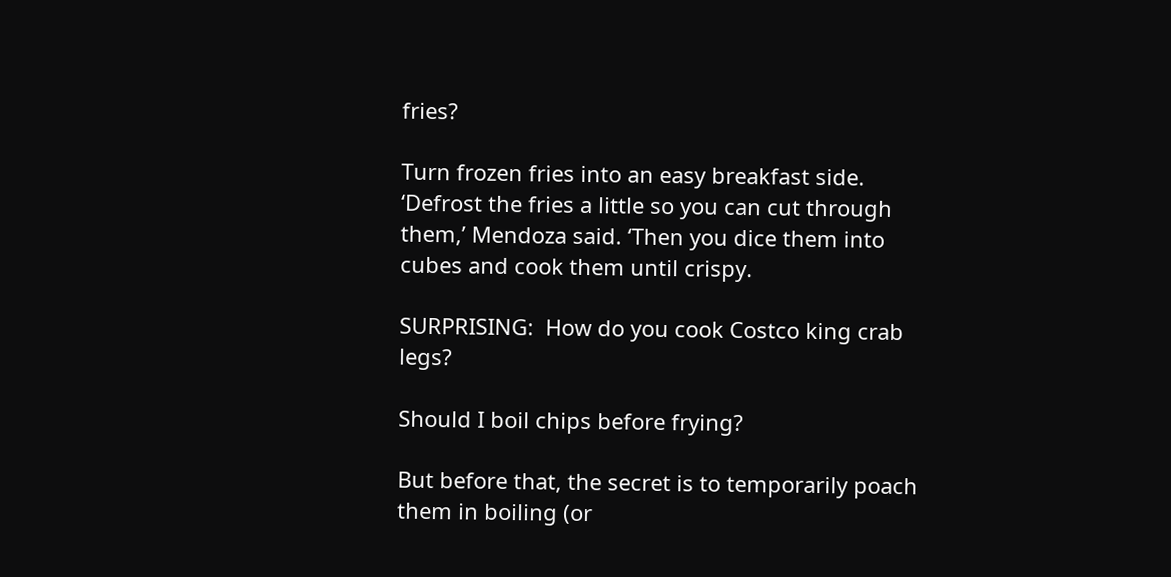fries?

Turn frozen fries into an easy breakfast side. ‘Defrost the fries a little so you can cut through them,’ Mendoza said. ‘Then you dice them into cubes and cook them until crispy.

SURPRISING:  How do you cook Costco king crab legs?

Should I boil chips before frying?

But before that, the secret is to temporarily poach them in boiling (or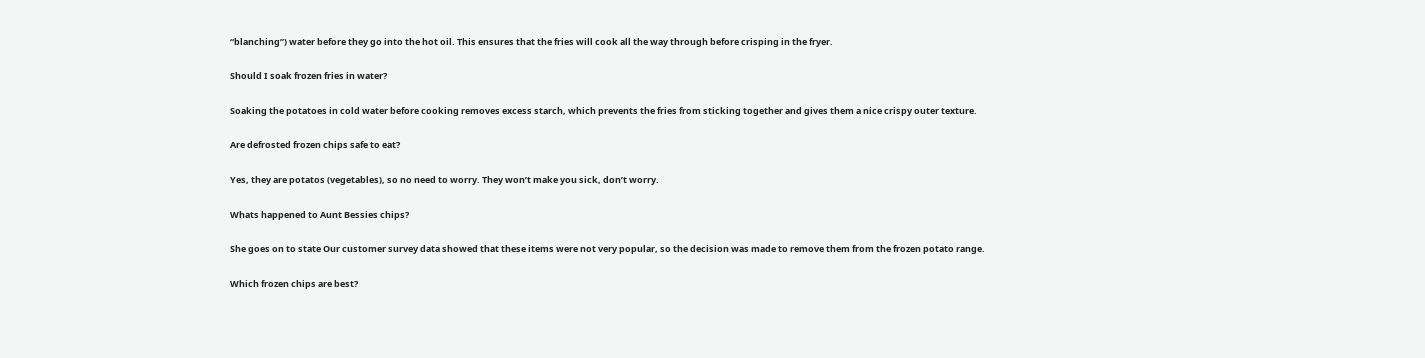“blanching”) water before they go into the hot oil. This ensures that the fries will cook all the way through before crisping in the fryer.

Should I soak frozen fries in water?

Soaking the potatoes in cold water before cooking removes excess starch, which prevents the fries from sticking together and gives them a nice crispy outer texture.

Are defrosted frozen chips safe to eat?

Yes, they are potatos (vegetables), so no need to worry. They won’t make you sick, don’t worry.

Whats happened to Aunt Bessies chips?

She goes on to state Our customer survey data showed that these items were not very popular, so the decision was made to remove them from the frozen potato range.

Which frozen chips are best?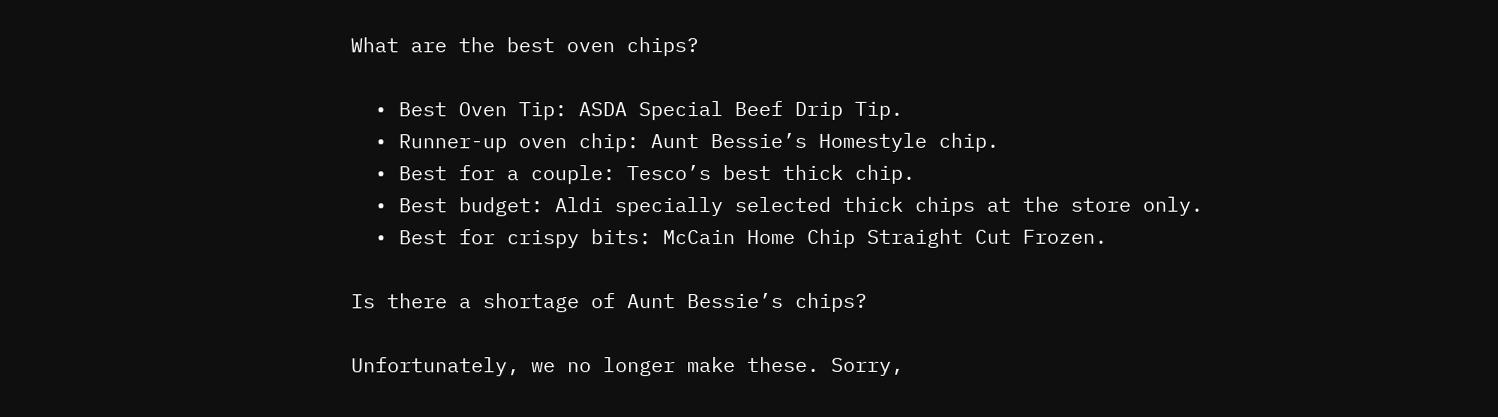What are the best oven chips?

  • Best Oven Tip: ASDA Special Beef Drip Tip.
  • Runner-up oven chip: Aunt Bessie’s Homestyle chip.
  • Best for a couple: Tesco’s best thick chip.
  • Best budget: Aldi specially selected thick chips at the store only.
  • Best for crispy bits: McCain Home Chip Straight Cut Frozen.

Is there a shortage of Aunt Bessie’s chips?

Unfortunately, we no longer make these. Sorry,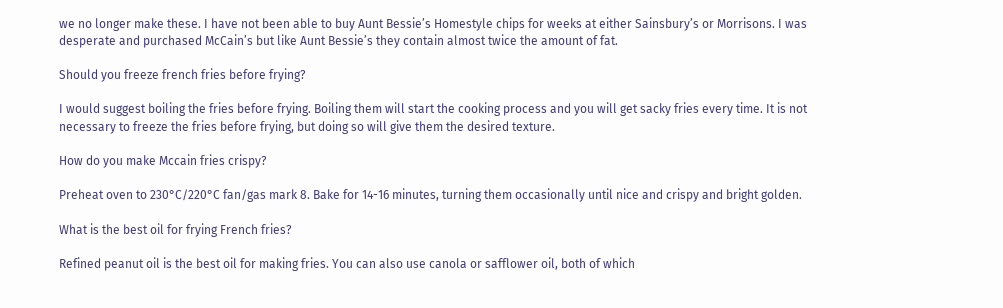we no longer make these. I have not been able to buy Aunt Bessie’s Homestyle chips for weeks at either Sainsbury’s or Morrisons. I was desperate and purchased McCain’s but like Aunt Bessie’s they contain almost twice the amount of fat.

Should you freeze french fries before frying?

I would suggest boiling the fries before frying. Boiling them will start the cooking process and you will get sacky fries every time. It is not necessary to freeze the fries before frying, but doing so will give them the desired texture.

How do you make Mccain fries crispy?

Preheat oven to 230°C/220°C fan/gas mark 8. Bake for 14-16 minutes, turning them occasionally until nice and crispy and bright golden.

What is the best oil for frying French fries?

Refined peanut oil is the best oil for making fries. You can also use canola or safflower oil, both of which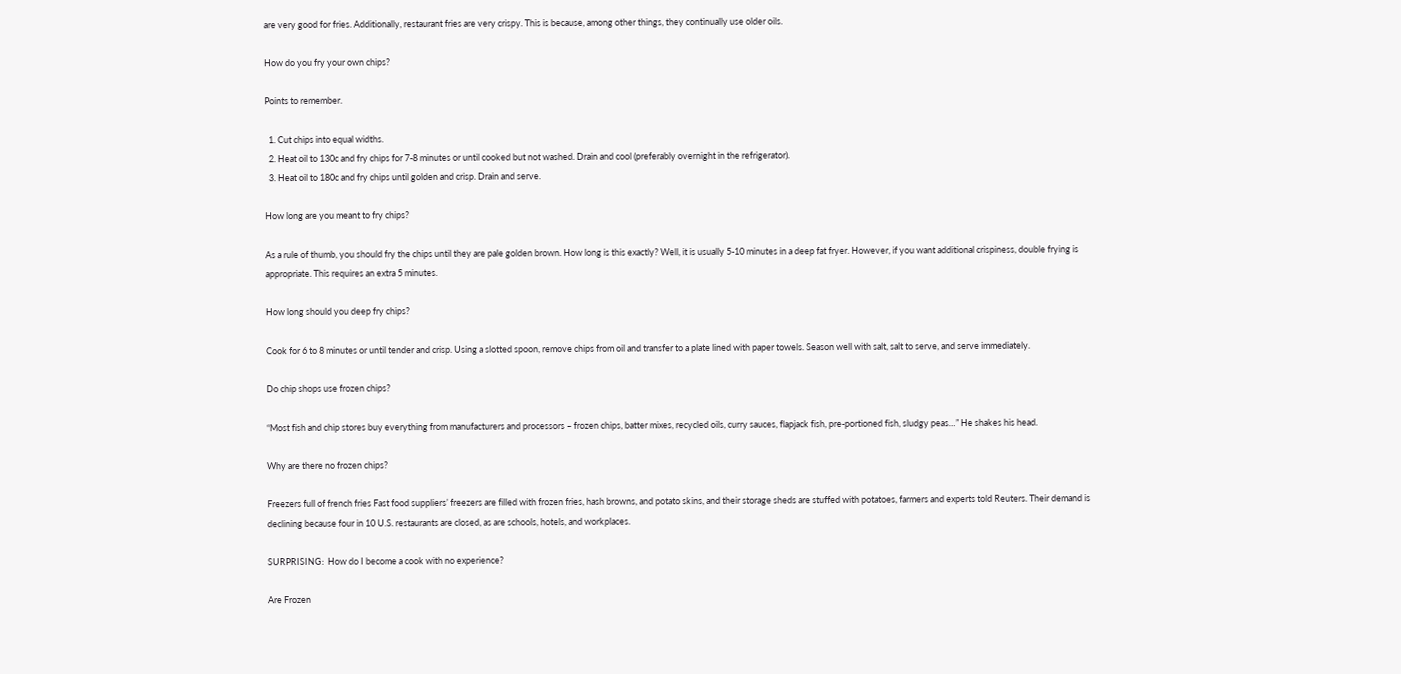are very good for fries. Additionally, restaurant fries are very crispy. This is because, among other things, they continually use older oils.

How do you fry your own chips?

Points to remember.

  1. Cut chips into equal widths.
  2. Heat oil to 130c and fry chips for 7-8 minutes or until cooked but not washed. Drain and cool (preferably overnight in the refrigerator).
  3. Heat oil to 180c and fry chips until golden and crisp. Drain and serve.

How long are you meant to fry chips?

As a rule of thumb, you should fry the chips until they are pale golden brown. How long is this exactly? Well, it is usually 5-10 minutes in a deep fat fryer. However, if you want additional crispiness, double frying is appropriate. This requires an extra 5 minutes.

How long should you deep fry chips?

Cook for 6 to 8 minutes or until tender and crisp. Using a slotted spoon, remove chips from oil and transfer to a plate lined with paper towels. Season well with salt, salt to serve, and serve immediately.

Do chip shops use frozen chips?

“Most fish and chip stores buy everything from manufacturers and processors – frozen chips, batter mixes, recycled oils, curry sauces, flapjack fish, pre-portioned fish, sludgy peas…” He shakes his head.

Why are there no frozen chips?

Freezers full of french fries Fast food suppliers’ freezers are filled with frozen fries, hash browns, and potato skins, and their storage sheds are stuffed with potatoes, farmers and experts told Reuters. Their demand is declining because four in 10 U.S. restaurants are closed, as are schools, hotels, and workplaces.

SURPRISING:  How do I become a cook with no experience?

Are Frozen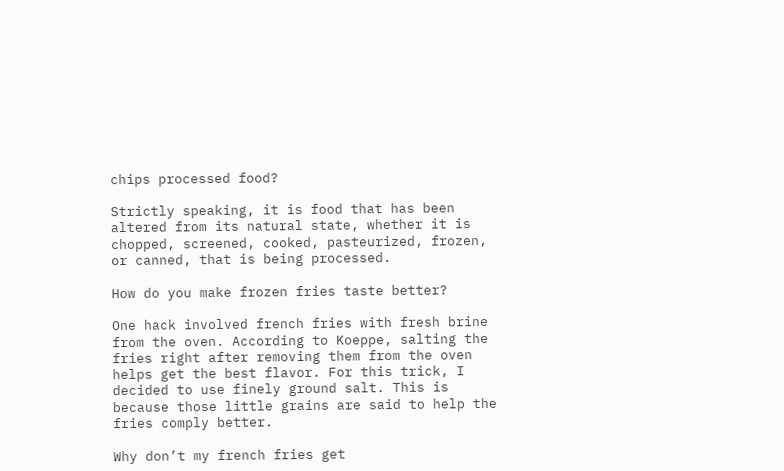chips processed food?

Strictly speaking, it is food that has been altered from its natural state, whether it is chopped, screened, cooked, pasteurized, frozen, or canned, that is being processed.

How do you make frozen fries taste better?

One hack involved french fries with fresh brine from the oven. According to Koeppe, salting the fries right after removing them from the oven helps get the best flavor. For this trick, I decided to use finely ground salt. This is because those little grains are said to help the fries comply better.

Why don’t my french fries get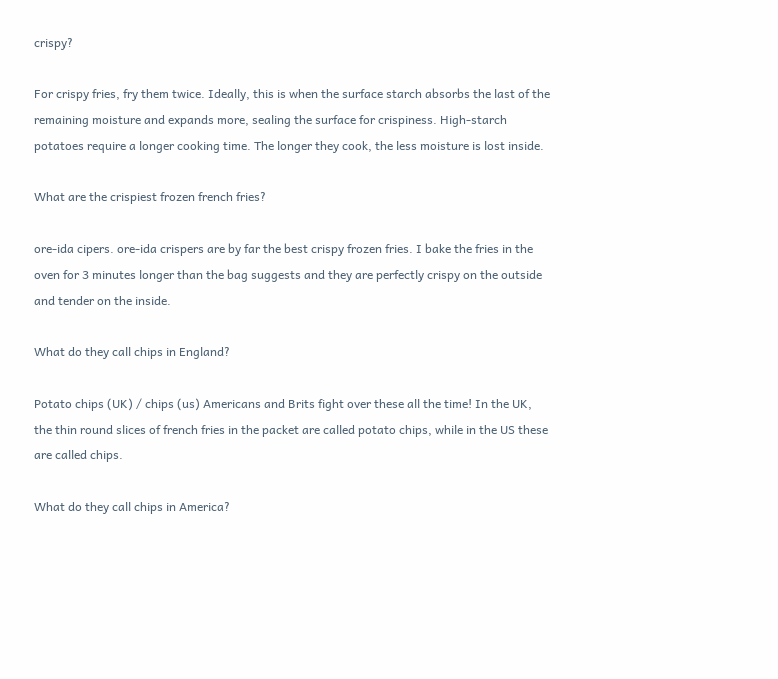crispy?

For crispy fries, fry them twice. Ideally, this is when the surface starch absorbs the last of the remaining moisture and expands more, sealing the surface for crispiness. High-starch potatoes require a longer cooking time. The longer they cook, the less moisture is lost inside.

What are the crispiest frozen french fries?

ore-ida cipers. ore-ida crispers are by far the best crispy frozen fries. I bake the fries in the oven for 3 minutes longer than the bag suggests and they are perfectly crispy on the outside and tender on the inside.

What do they call chips in England?

Potato chips (UK) / chips (us) Americans and Brits fight over these all the time! In the UK, the thin round slices of french fries in the packet are called potato chips, while in the US these are called chips.

What do they call chips in America?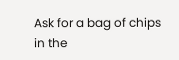Ask for a bag of chips in the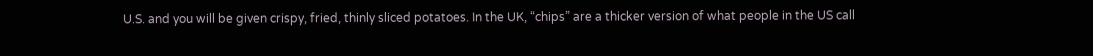U.S. and you will be given crispy, fried, thinly sliced potatoes. In the UK, “chips” are a thicker version of what people in the US call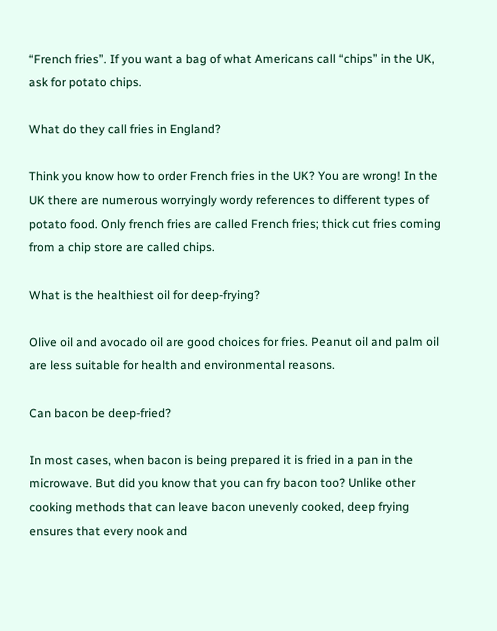“French fries”. If you want a bag of what Americans call “chips” in the UK, ask for potato chips.

What do they call fries in England?

Think you know how to order French fries in the UK? You are wrong! In the UK there are numerous worryingly wordy references to different types of potato food. Only french fries are called French fries; thick cut fries coming from a chip store are called chips.

What is the healthiest oil for deep-frying?

Olive oil and avocado oil are good choices for fries. Peanut oil and palm oil are less suitable for health and environmental reasons.

Can bacon be deep-fried?

In most cases, when bacon is being prepared it is fried in a pan in the microwave. But did you know that you can fry bacon too? Unlike other cooking methods that can leave bacon unevenly cooked, deep frying ensures that every nook and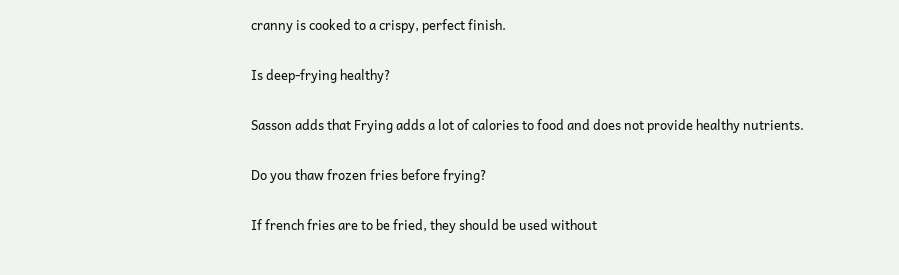cranny is cooked to a crispy, perfect finish.

Is deep-frying healthy?

Sasson adds that Frying adds a lot of calories to food and does not provide healthy nutrients.

Do you thaw frozen fries before frying?

If french fries are to be fried, they should be used without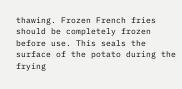thawing. Frozen French fries should be completely frozen before use. This seals the surface of the potato during the frying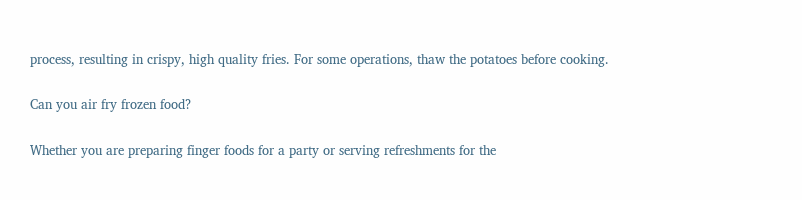process, resulting in crispy, high quality fries. For some operations, thaw the potatoes before cooking.

Can you air fry frozen food?

Whether you are preparing finger foods for a party or serving refreshments for the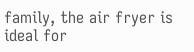family, the air fryer is ideal for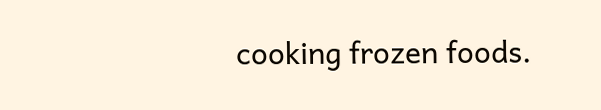cooking frozen foods.